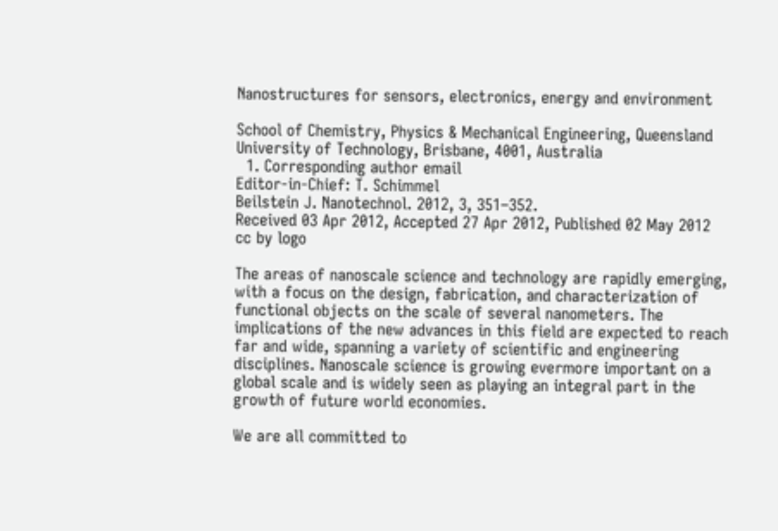Nanostructures for sensors, electronics, energy and environment

School of Chemistry, Physics & Mechanical Engineering, Queensland University of Technology, Brisbane, 4001, Australia
  1. Corresponding author email
Editor-in-Chief: T. Schimmel
Beilstein J. Nanotechnol. 2012, 3, 351–352.
Received 03 Apr 2012, Accepted 27 Apr 2012, Published 02 May 2012
cc by logo

The areas of nanoscale science and technology are rapidly emerging, with a focus on the design, fabrication, and characterization of functional objects on the scale of several nanometers. The implications of the new advances in this field are expected to reach far and wide, spanning a variety of scientific and engineering disciplines. Nanoscale science is growing evermore important on a global scale and is widely seen as playing an integral part in the growth of future world economies.

We are all committed to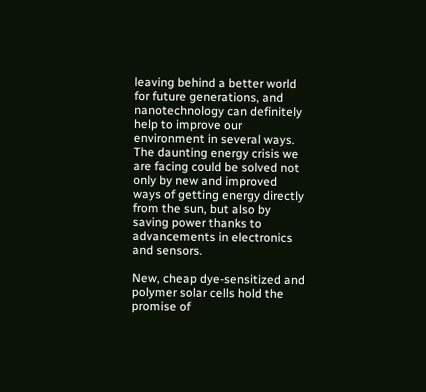leaving behind a better world for future generations, and nanotechnology can definitely help to improve our environment in several ways. The daunting energy crisis we are facing could be solved not only by new and improved ways of getting energy directly from the sun, but also by saving power thanks to advancements in electronics and sensors.

New, cheap dye-sensitized and polymer solar cells hold the promise of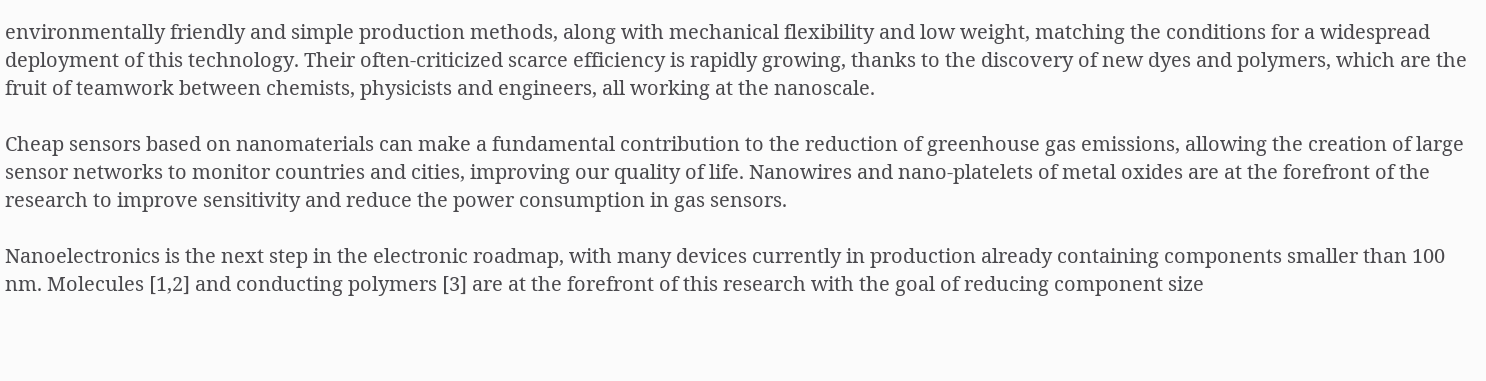environmentally friendly and simple production methods, along with mechanical flexibility and low weight, matching the conditions for a widespread deployment of this technology. Their often-criticized scarce efficiency is rapidly growing, thanks to the discovery of new dyes and polymers, which are the fruit of teamwork between chemists, physicists and engineers, all working at the nanoscale.

Cheap sensors based on nanomaterials can make a fundamental contribution to the reduction of greenhouse gas emissions, allowing the creation of large sensor networks to monitor countries and cities, improving our quality of life. Nanowires and nano-platelets of metal oxides are at the forefront of the research to improve sensitivity and reduce the power consumption in gas sensors.

Nanoelectronics is the next step in the electronic roadmap, with many devices currently in production already containing components smaller than 100 nm. Molecules [1,2] and conducting polymers [3] are at the forefront of this research with the goal of reducing component size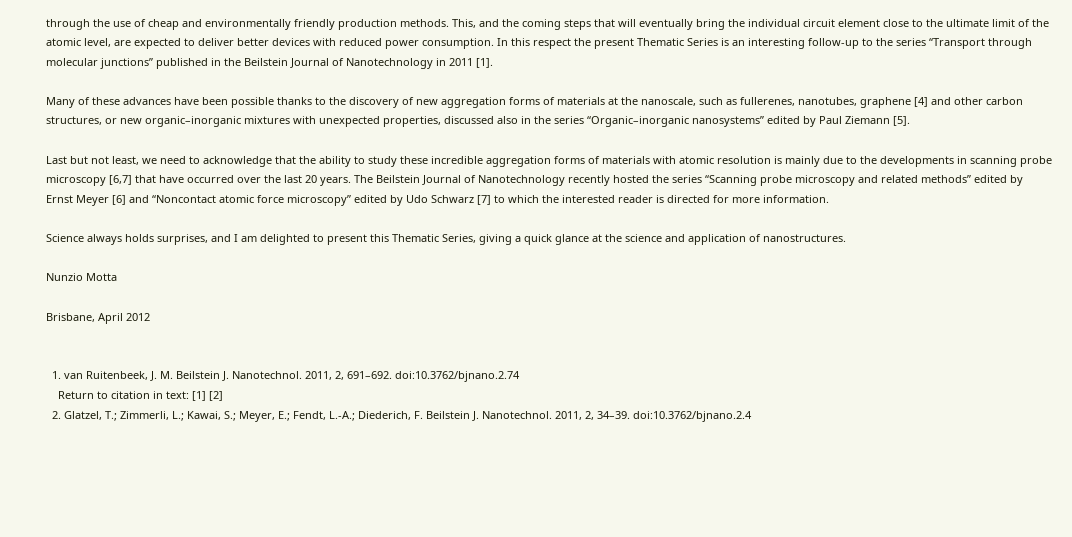through the use of cheap and environmentally friendly production methods. This, and the coming steps that will eventually bring the individual circuit element close to the ultimate limit of the atomic level, are expected to deliver better devices with reduced power consumption. In this respect the present Thematic Series is an interesting follow-up to the series “Transport through molecular junctions” published in the Beilstein Journal of Nanotechnology in 2011 [1].

Many of these advances have been possible thanks to the discovery of new aggregation forms of materials at the nanoscale, such as fullerenes, nanotubes, graphene [4] and other carbon structures, or new organic–inorganic mixtures with unexpected properties, discussed also in the series “Organic–inorganic nanosystems” edited by Paul Ziemann [5].

Last but not least, we need to acknowledge that the ability to study these incredible aggregation forms of materials with atomic resolution is mainly due to the developments in scanning probe microscopy [6,7] that have occurred over the last 20 years. The Beilstein Journal of Nanotechnology recently hosted the series “Scanning probe microscopy and related methods” edited by Ernst Meyer [6] and “Noncontact atomic force microscopy” edited by Udo Schwarz [7] to which the interested reader is directed for more information.

Science always holds surprises, and I am delighted to present this Thematic Series, giving a quick glance at the science and application of nanostructures.

Nunzio Motta

Brisbane, April 2012


  1. van Ruitenbeek, J. M. Beilstein J. Nanotechnol. 2011, 2, 691–692. doi:10.3762/bjnano.2.74
    Return to citation in text: [1] [2]
  2. Glatzel, T.; Zimmerli, L.; Kawai, S.; Meyer, E.; Fendt, L.-A.; Diederich, F. Beilstein J. Nanotechnol. 2011, 2, 34–39. doi:10.3762/bjnano.2.4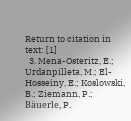Return to citation in text: [1]
  3. Mena-Osteritz, E.; Urdanpilleta, M.; El-Hosseiny, E.; Koslowski, B.; Ziemann, P.; Bäuerle, P.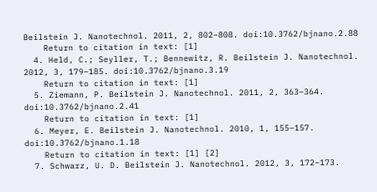Beilstein J. Nanotechnol. 2011, 2, 802–808. doi:10.3762/bjnano.2.88
    Return to citation in text: [1]
  4. Held, C.; Seyller, T.; Bennewitz, R. Beilstein J. Nanotechnol. 2012, 3, 179–185. doi:10.3762/bjnano.3.19
    Return to citation in text: [1]
  5. Ziemann, P. Beilstein J. Nanotechnol. 2011, 2, 363–364. doi:10.3762/bjnano.2.41
    Return to citation in text: [1]
  6. Meyer, E. Beilstein J. Nanotechnol. 2010, 1, 155–157. doi:10.3762/bjnano.1.18
    Return to citation in text: [1] [2]
  7. Schwarz, U. D. Beilstein J. Nanotechnol. 2012, 3, 172–173.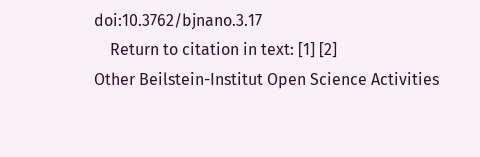doi:10.3762/bjnano.3.17
    Return to citation in text: [1] [2]
Other Beilstein-Institut Open Science Activities